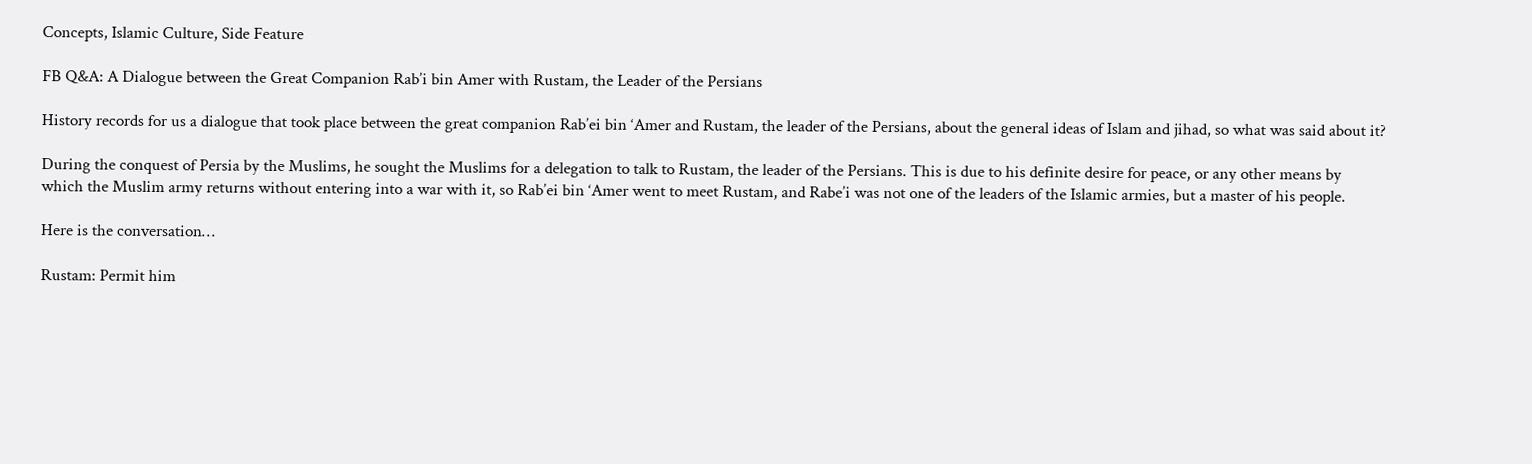Concepts, Islamic Culture, Side Feature

FB Q&A: A Dialogue between the Great Companion Rab’i bin Amer with Rustam, the Leader of the Persians

History records for us a dialogue that took place between the great companion Rab’ei bin ‘Amer and Rustam, the leader of the Persians, about the general ideas of Islam and jihad, so what was said about it?

During the conquest of Persia by the Muslims, he sought the Muslims for a delegation to talk to Rustam, the leader of the Persians. This is due to his definite desire for peace, or any other means by which the Muslim army returns without entering into a war with it, so Rab’ei bin ‘Amer went to meet Rustam, and Rabe’i was not one of the leaders of the Islamic armies, but a master of his people.

Here is the conversation…

Rustam: Permit him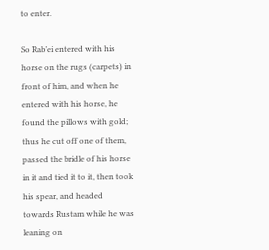to enter.

So Rab’ei entered with his horse on the rugs (carpets) in front of him, and when he entered with his horse, he found the pillows with gold; thus he cut off one of them, passed the bridle of his horse in it and tied it to it, then took his spear, and headed towards Rustam while he was leaning on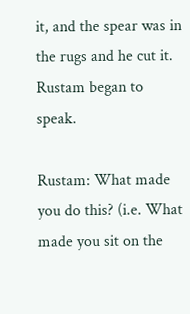it, and the spear was in the rugs and he cut it. Rustam began to speak.

Rustam: What made you do this? (i.e. What made you sit on the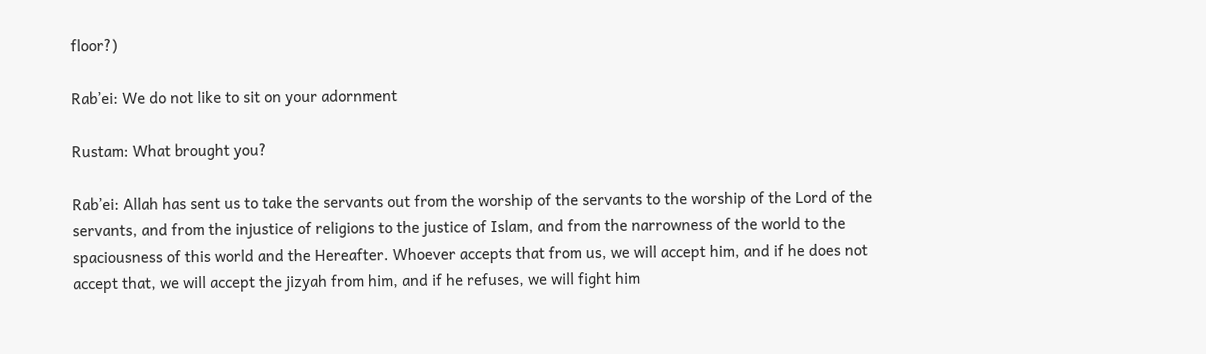floor?)

Rab’ei: We do not like to sit on your adornment

Rustam: What brought you?

Rab’ei: Allah has sent us to take the servants out from the worship of the servants to the worship of the Lord of the servants, and from the injustice of religions to the justice of Islam, and from the narrowness of the world to the spaciousness of this world and the Hereafter. Whoever accepts that from us, we will accept him, and if he does not accept that, we will accept the jizyah from him, and if he refuses, we will fight him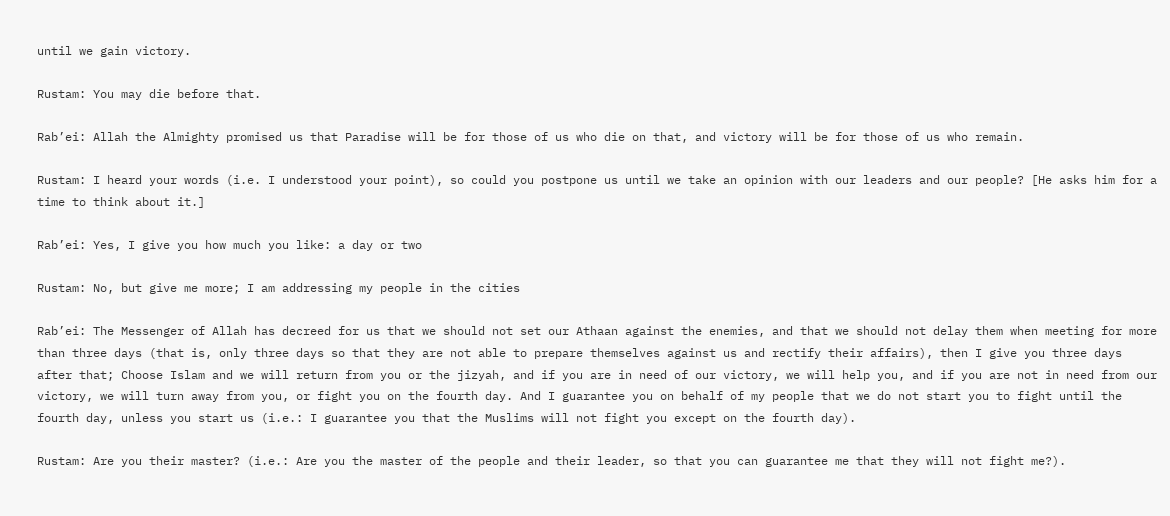until we gain victory.

Rustam: You may die before that.

Rab’ei: Allah the Almighty promised us that Paradise will be for those of us who die on that, and victory will be for those of us who remain.

Rustam: I heard your words (i.e. I understood your point), so could you postpone us until we take an opinion with our leaders and our people? [He asks him for a time to think about it.]

Rab’ei: Yes, I give you how much you like: a day or two

Rustam: No, but give me more; I am addressing my people in the cities

Rab’ei: The Messenger of Allah has decreed for us that we should not set our Athaan against the enemies, and that we should not delay them when meeting for more than three days (that is, only three days so that they are not able to prepare themselves against us and rectify their affairs), then I give you three days after that; Choose Islam and we will return from you or the jizyah, and if you are in need of our victory, we will help you, and if you are not in need from our victory, we will turn away from you, or fight you on the fourth day. And I guarantee you on behalf of my people that we do not start you to fight until the fourth day, unless you start us (i.e.: I guarantee you that the Muslims will not fight you except on the fourth day).

Rustam: Are you their master? (i.e.: Are you the master of the people and their leader, so that you can guarantee me that they will not fight me?).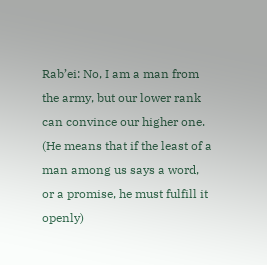Rab’ei: No, I am a man from the army, but our lower rank can convince our higher one. (He means that if the least of a man among us says a word, or a promise, he must fulfill it openly)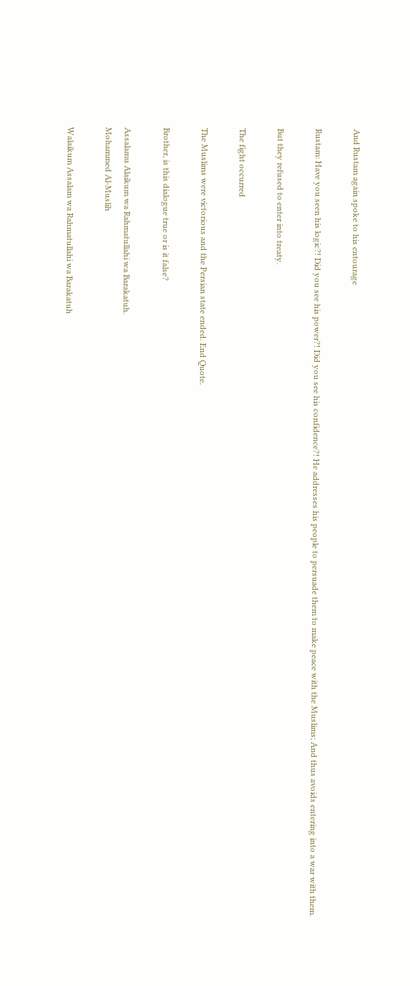And Rustam again spoke to his entourage

Rustam: Have you seen his logic?! Did you see his power?! Did you see his confidence?! He addresses his people to persuade them to make peace with the Muslims; And thus avoids entering into a war with them.

But they refused to enter into treaty.

The fight occurred

The Muslims were victorious and the Persian state ended. End Quote.

Brother, is this dialogue true or is it false?

Assalamu Alaikum wa Rahmatullahi wa Barakatuh.
Mohammed Al-Muslih

Walaikum Assalam wa Rahmatullahi wa Barakatuh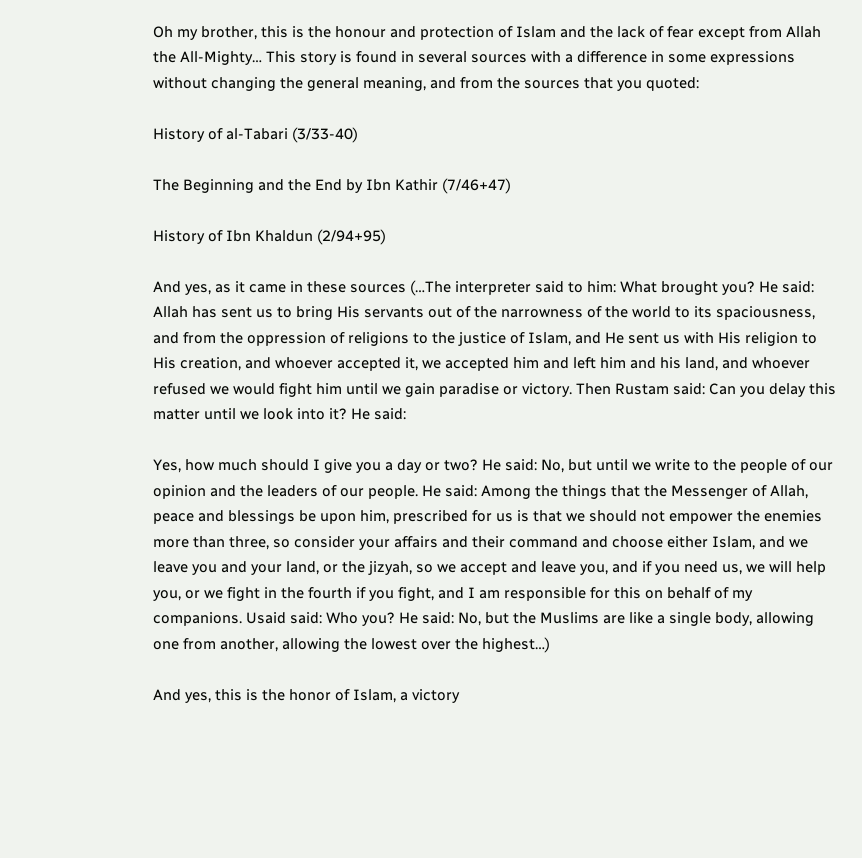Oh my brother, this is the honour and protection of Islam and the lack of fear except from Allah the All-Mighty… This story is found in several sources with a difference in some expressions without changing the general meaning, and from the sources that you quoted:

History of al-Tabari (3/33-40)

The Beginning and the End by Ibn Kathir (7/46+47)

History of Ibn Khaldun (2/94+95)

And yes, as it came in these sources (…The interpreter said to him: What brought you? He said: Allah has sent us to bring His servants out of the narrowness of the world to its spaciousness, and from the oppression of religions to the justice of Islam, and He sent us with His religion to His creation, and whoever accepted it, we accepted him and left him and his land, and whoever refused we would fight him until we gain paradise or victory. Then Rustam said: Can you delay this matter until we look into it? He said:

Yes, how much should I give you a day or two? He said: No, but until we write to the people of our opinion and the leaders of our people. He said: Among the things that the Messenger of Allah, peace and blessings be upon him, prescribed for us is that we should not empower the enemies more than three, so consider your affairs and their command and choose either Islam, and we leave you and your land, or the jizyah, so we accept and leave you, and if you need us, we will help you, or we fight in the fourth if you fight, and I am responsible for this on behalf of my companions. Usaid said: Who you? He said: No, but the Muslims are like a single body, allowing one from another, allowing the lowest over the highest…)

And yes, this is the honor of Islam, a victory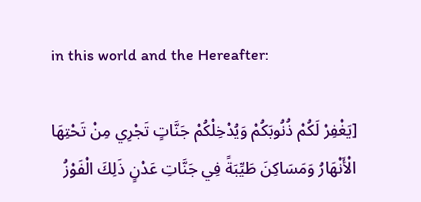in this world and the Hereafter:

[يَغْفِرْ لَكُمْ ذُنُوبَكُمْ وَيُدْخِلْكُمْ جَنَّاتٍ تَجْرِي مِنْ تَحْتِهَا الْأَنْهَارُ وَمَسَاكِنَ طَيِّبَةً فِي جَنَّاتِ عَدْنٍ ذَلِكَ الْفَوْزُ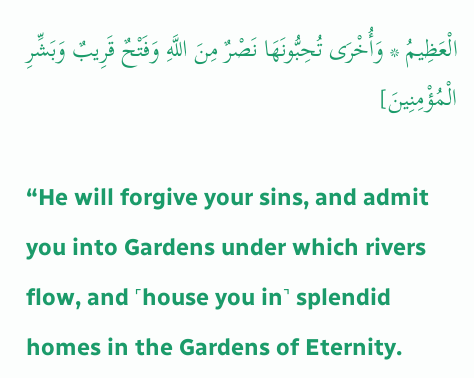الْعَظِيمُ * وَأُخْرَى تُحِبُّونَهَا نَصْرٌ مِنَ اللَّهِ وَفَتْحٌ قَرِيبٌ وَبَشِّرِ الْمُؤْمِنِينَ]

“He will forgive your sins, and admit you into Gardens under which rivers flow, and ˹house you in˺ splendid homes in the Gardens of Eternity.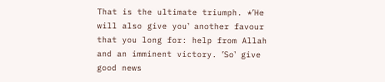That is the ultimate triumph. *˹He will also give you˺ another favour that you long for: help from Allah and an imminent victory. ˹So˺ give good news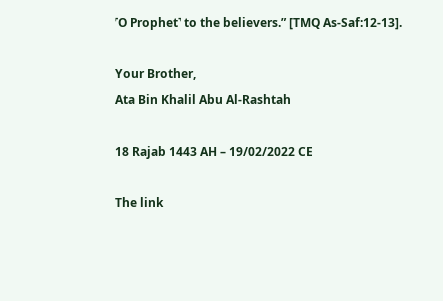˹O Prophet˺ to the believers.” [TMQ As-Saf:12-13].

Your Brother,
Ata Bin Khalil Abu Al-Rashtah

18 Rajab 1443 AH – 19/02/2022 CE

The link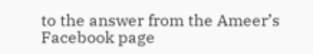to the answer from the Ameer’s Facebook page